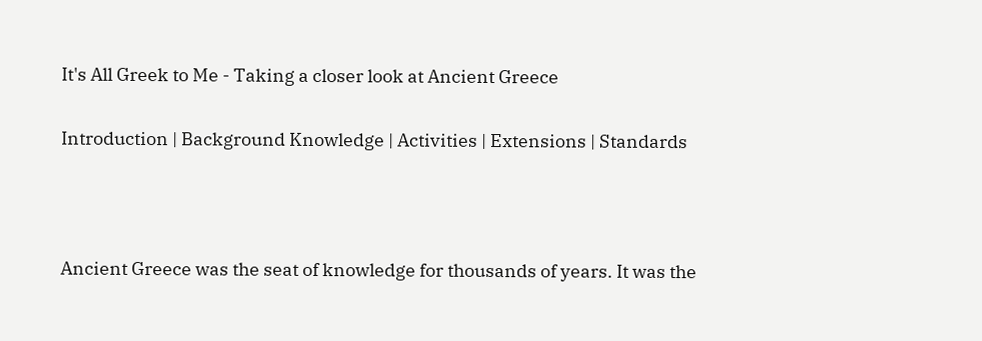It's All Greek to Me - Taking a closer look at Ancient Greece

Introduction | Background Knowledge | Activities | Extensions | Standards



Ancient Greece was the seat of knowledge for thousands of years. It was the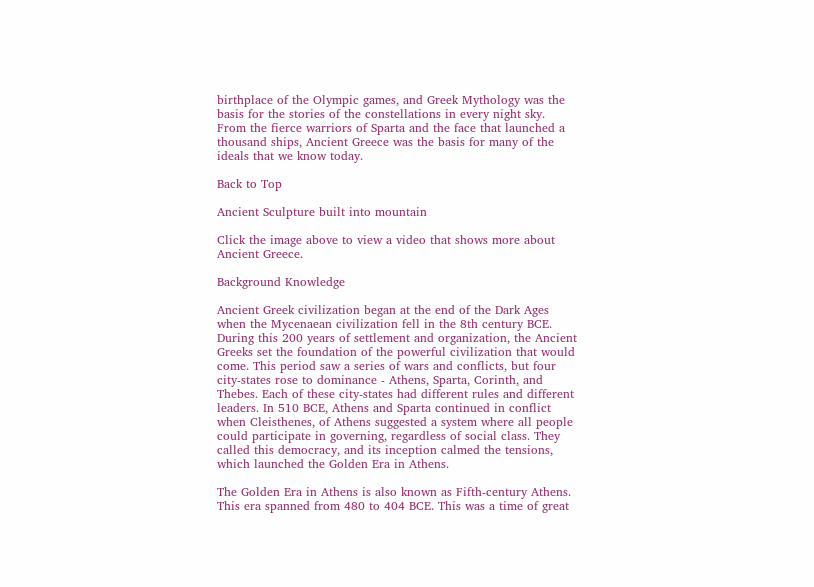birthplace of the Olympic games, and Greek Mythology was the basis for the stories of the constellations in every night sky. From the fierce warriors of Sparta and the face that launched a thousand ships, Ancient Greece was the basis for many of the ideals that we know today.

Back to Top

Ancient Sculpture built into mountain

Click the image above to view a video that shows more about Ancient Greece.

Background Knowledge

Ancient Greek civilization began at the end of the Dark Ages when the Mycenaean civilization fell in the 8th century BCE. During this 200 years of settlement and organization, the Ancient Greeks set the foundation of the powerful civilization that would come. This period saw a series of wars and conflicts, but four city-states rose to dominance - Athens, Sparta, Corinth, and Thebes. Each of these city-states had different rules and different leaders. In 510 BCE, Athens and Sparta continued in conflict when Cleisthenes, of Athens suggested a system where all people could participate in governing, regardless of social class. They called this democracy, and its inception calmed the tensions, which launched the Golden Era in Athens.

The Golden Era in Athens is also known as Fifth-century Athens. This era spanned from 480 to 404 BCE. This was a time of great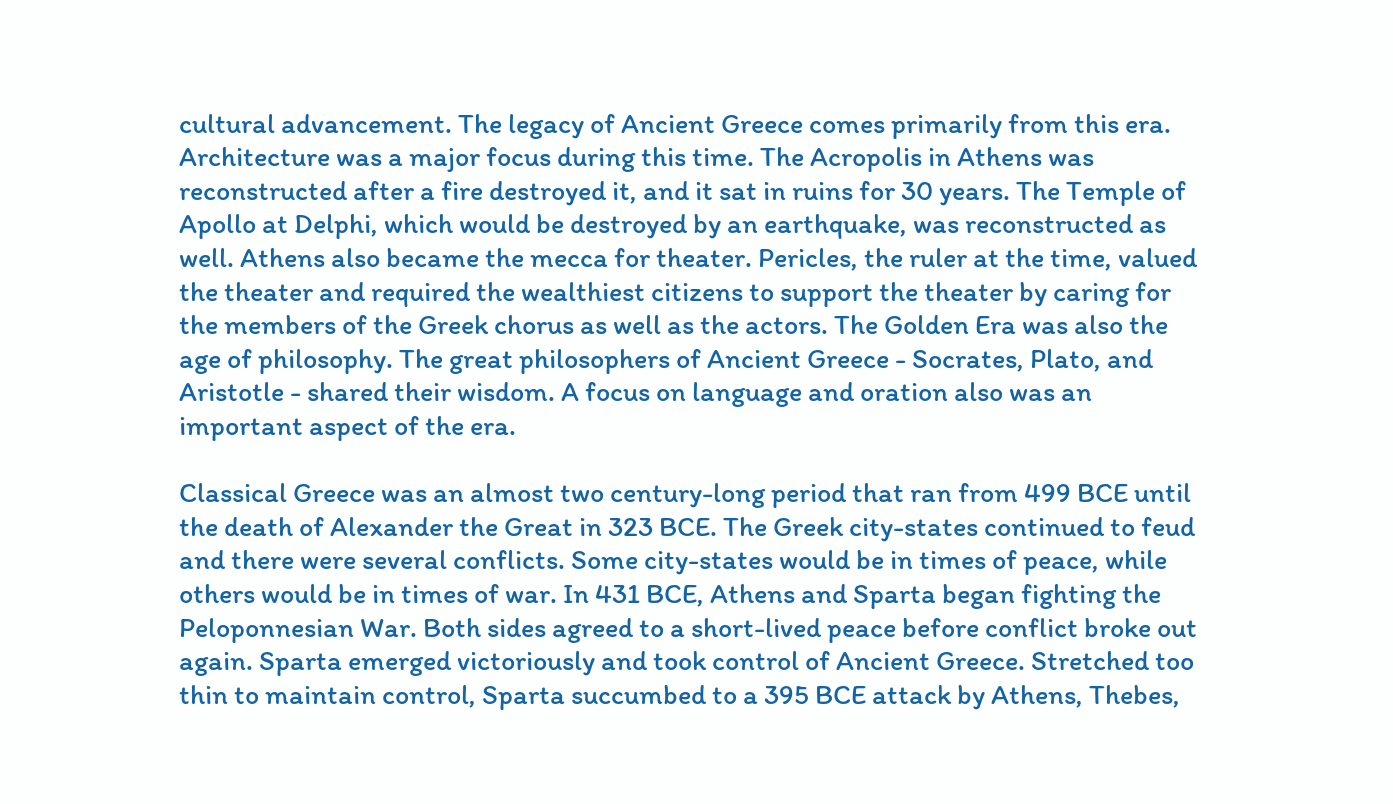cultural advancement. The legacy of Ancient Greece comes primarily from this era. Architecture was a major focus during this time. The Acropolis in Athens was reconstructed after a fire destroyed it, and it sat in ruins for 30 years. The Temple of Apollo at Delphi, which would be destroyed by an earthquake, was reconstructed as well. Athens also became the mecca for theater. Pericles, the ruler at the time, valued the theater and required the wealthiest citizens to support the theater by caring for the members of the Greek chorus as well as the actors. The Golden Era was also the age of philosophy. The great philosophers of Ancient Greece - Socrates, Plato, and Aristotle - shared their wisdom. A focus on language and oration also was an important aspect of the era.

Classical Greece was an almost two century-long period that ran from 499 BCE until the death of Alexander the Great in 323 BCE. The Greek city-states continued to feud and there were several conflicts. Some city-states would be in times of peace, while others would be in times of war. In 431 BCE, Athens and Sparta began fighting the Peloponnesian War. Both sides agreed to a short-lived peace before conflict broke out again. Sparta emerged victoriously and took control of Ancient Greece. Stretched too thin to maintain control, Sparta succumbed to a 395 BCE attack by Athens, Thebes,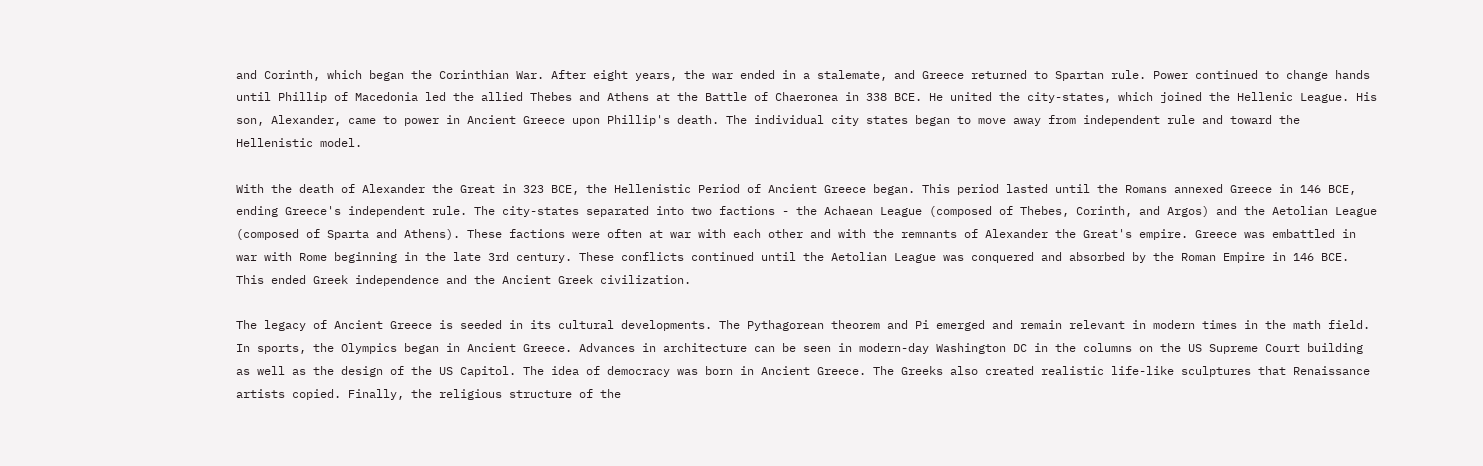and Corinth, which began the Corinthian War. After eight years, the war ended in a stalemate, and Greece returned to Spartan rule. Power continued to change hands until Phillip of Macedonia led the allied Thebes and Athens at the Battle of Chaeronea in 338 BCE. He united the city-states, which joined the Hellenic League. His son, Alexander, came to power in Ancient Greece upon Phillip's death. The individual city states began to move away from independent rule and toward the Hellenistic model.

With the death of Alexander the Great in 323 BCE, the Hellenistic Period of Ancient Greece began. This period lasted until the Romans annexed Greece in 146 BCE, ending Greece's independent rule. The city-states separated into two factions - the Achaean League (composed of Thebes, Corinth, and Argos) and the Aetolian League (composed of Sparta and Athens). These factions were often at war with each other and with the remnants of Alexander the Great's empire. Greece was embattled in war with Rome beginning in the late 3rd century. These conflicts continued until the Aetolian League was conquered and absorbed by the Roman Empire in 146 BCE. This ended Greek independence and the Ancient Greek civilization.

The legacy of Ancient Greece is seeded in its cultural developments. The Pythagorean theorem and Pi emerged and remain relevant in modern times in the math field. In sports, the Olympics began in Ancient Greece. Advances in architecture can be seen in modern-day Washington DC in the columns on the US Supreme Court building as well as the design of the US Capitol. The idea of democracy was born in Ancient Greece. The Greeks also created realistic life-like sculptures that Renaissance artists copied. Finally, the religious structure of the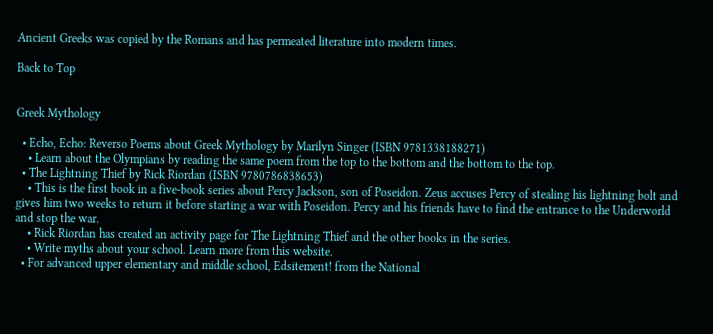Ancient Greeks was copied by the Romans and has permeated literature into modern times.

Back to Top


Greek Mythology

  • Echo, Echo: Reverso Poems about Greek Mythology by Marilyn Singer (ISBN 9781338188271)
    • Learn about the Olympians by reading the same poem from the top to the bottom and the bottom to the top.
  • The Lightning Thief by Rick Riordan (ISBN 9780786838653)
    • This is the first book in a five-book series about Percy Jackson, son of Poseidon. Zeus accuses Percy of stealing his lightning bolt and gives him two weeks to return it before starting a war with Poseidon. Percy and his friends have to find the entrance to the Underworld and stop the war.
    • Rick Riordan has created an activity page for The Lightning Thief and the other books in the series.
    • Write myths about your school. Learn more from this website.
  • For advanced upper elementary and middle school, Edsitement! from the National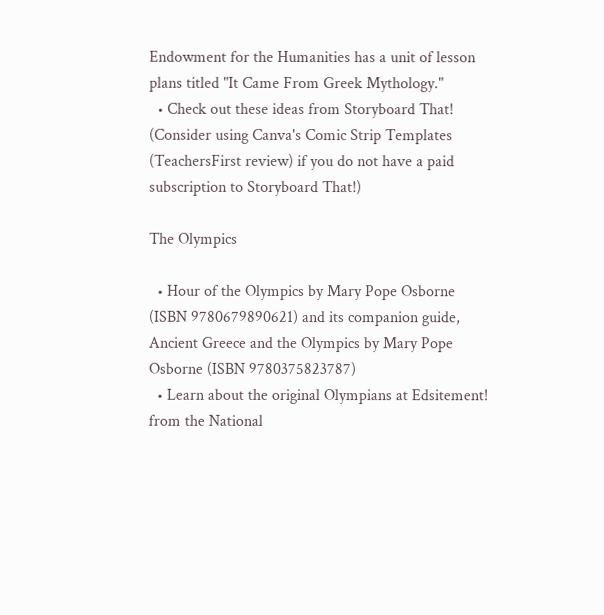Endowment for the Humanities has a unit of lesson plans titled "It Came From Greek Mythology."
  • Check out these ideas from Storyboard That! (Consider using Canva's Comic Strip Templates (TeachersFirst review) if you do not have a paid subscription to Storyboard That!)

The Olympics

  • Hour of the Olympics by Mary Pope Osborne (ISBN 9780679890621) and its companion guide, Ancient Greece and the Olympics by Mary Pope Osborne (ISBN 9780375823787)
  • Learn about the original Olympians at Edsitement! from the National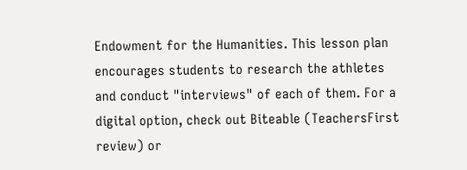Endowment for the Humanities. This lesson plan encourages students to research the athletes and conduct "interviews" of each of them. For a digital option, check out Biteable (TeachersFirst review) or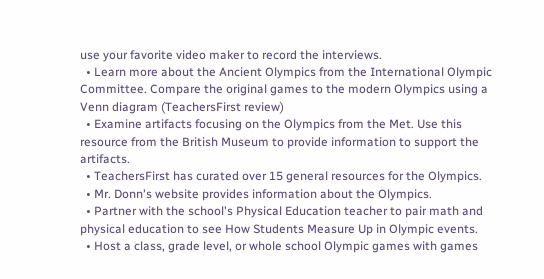use your favorite video maker to record the interviews.
  • Learn more about the Ancient Olympics from the International Olympic Committee. Compare the original games to the modern Olympics using a Venn diagram (TeachersFirst review)
  • Examine artifacts focusing on the Olympics from the Met. Use this resource from the British Museum to provide information to support the artifacts.
  • TeachersFirst has curated over 15 general resources for the Olympics.
  • Mr. Donn's website provides information about the Olympics.
  • Partner with the school's Physical Education teacher to pair math and physical education to see How Students Measure Up in Olympic events.
  • Host a class, grade level, or whole school Olympic games with games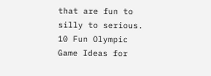that are fun to silly to serious. 10 Fun Olympic Game Ideas for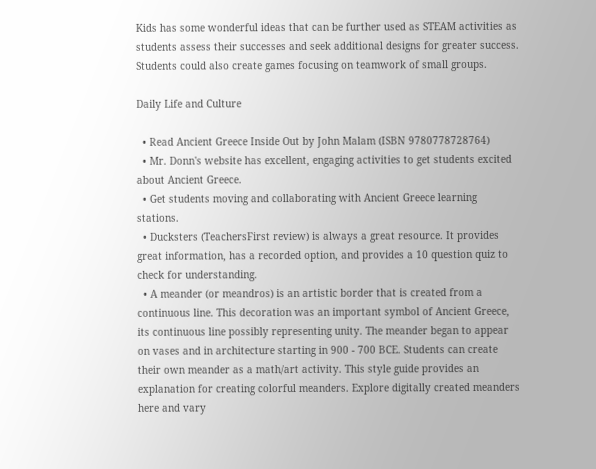Kids has some wonderful ideas that can be further used as STEAM activities as students assess their successes and seek additional designs for greater success. Students could also create games focusing on teamwork of small groups.

Daily Life and Culture

  • Read Ancient Greece Inside Out by John Malam (ISBN 9780778728764)
  • Mr. Donn's website has excellent, engaging activities to get students excited about Ancient Greece.
  • Get students moving and collaborating with Ancient Greece learning stations.
  • Ducksters (TeachersFirst review) is always a great resource. It provides great information, has a recorded option, and provides a 10 question quiz to check for understanding.
  • A meander (or meandros) is an artistic border that is created from a continuous line. This decoration was an important symbol of Ancient Greece, its continuous line possibly representing unity. The meander began to appear on vases and in architecture starting in 900 - 700 BCE. Students can create their own meander as a math/art activity. This style guide provides an explanation for creating colorful meanders. Explore digitally created meanders here and vary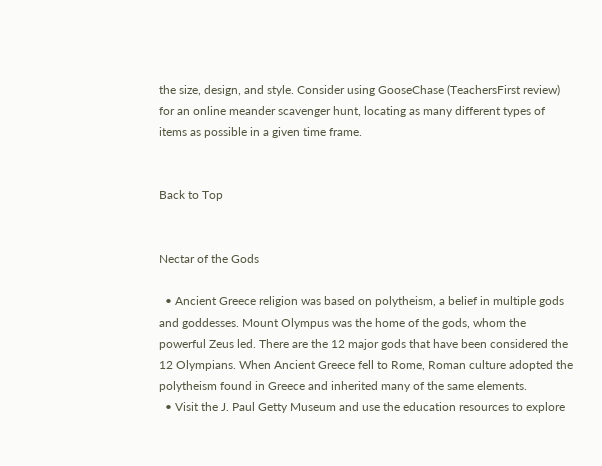the size, design, and style. Consider using GooseChase (TeachersFirst review) for an online meander scavenger hunt, locating as many different types of items as possible in a given time frame.


Back to Top


Nectar of the Gods

  • Ancient Greece religion was based on polytheism, a belief in multiple gods and goddesses. Mount Olympus was the home of the gods, whom the powerful Zeus led. There are the 12 major gods that have been considered the 12 Olympians. When Ancient Greece fell to Rome, Roman culture adopted the polytheism found in Greece and inherited many of the same elements.
  • Visit the J. Paul Getty Museum and use the education resources to explore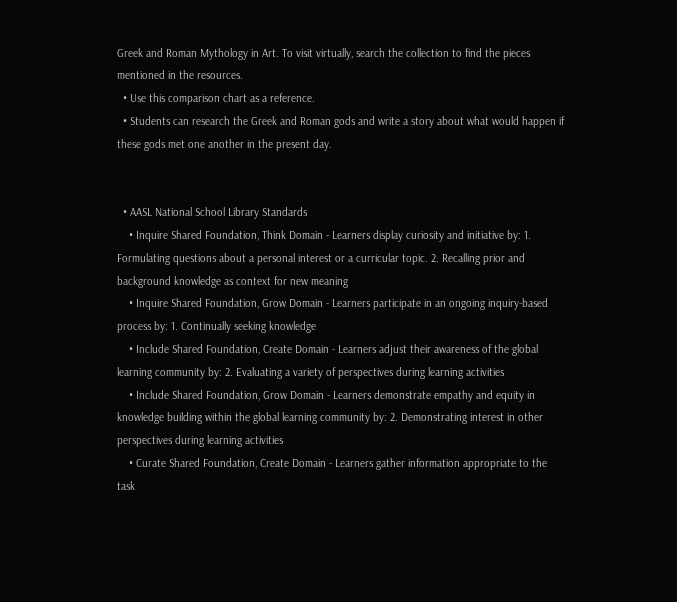Greek and Roman Mythology in Art. To visit virtually, search the collection to find the pieces mentioned in the resources.
  • Use this comparison chart as a reference.
  • Students can research the Greek and Roman gods and write a story about what would happen if these gods met one another in the present day.


  • AASL National School Library Standards
    • Inquire Shared Foundation, Think Domain - Learners display curiosity and initiative by: 1. Formulating questions about a personal interest or a curricular topic. 2. Recalling prior and background knowledge as context for new meaning
    • Inquire Shared Foundation, Grow Domain - Learners participate in an ongoing inquiry-based process by: 1. Continually seeking knowledge
    • Include Shared Foundation, Create Domain - Learners adjust their awareness of the global learning community by: 2. Evaluating a variety of perspectives during learning activities
    • Include Shared Foundation, Grow Domain - Learners demonstrate empathy and equity in knowledge building within the global learning community by: 2. Demonstrating interest in other perspectives during learning activities
    • Curate Shared Foundation, Create Domain - Learners gather information appropriate to the task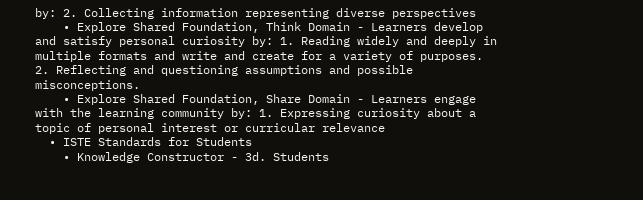by: 2. Collecting information representing diverse perspectives
    • Explore Shared Foundation, Think Domain - Learners develop and satisfy personal curiosity by: 1. Reading widely and deeply in multiple formats and write and create for a variety of purposes. 2. Reflecting and questioning assumptions and possible misconceptions.
    • Explore Shared Foundation, Share Domain - Learners engage with the learning community by: 1. Expressing curiosity about a topic of personal interest or curricular relevance
  • ISTE Standards for Students
    • Knowledge Constructor - 3d. Students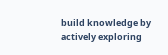build knowledge by actively exploring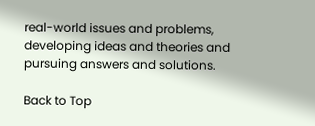real-world issues and problems, developing ideas and theories and pursuing answers and solutions.

Back to Top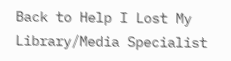Back to Help I Lost My Library/Media Specialist